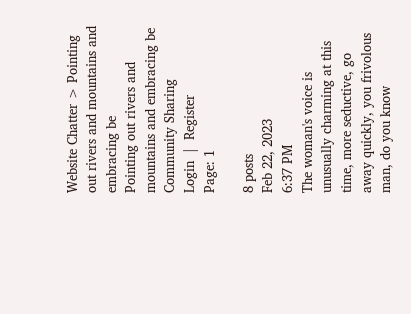Website Chatter > Pointing out rivers and mountains and embracing be
Pointing out rivers and mountains and embracing be
Community Sharing
Login  |  Register
Page: 1

8 posts
Feb 22, 2023
6:37 PM
The woman's voice is unusually charming at this time, more seductive, go away quickly, you frivolous man, do you know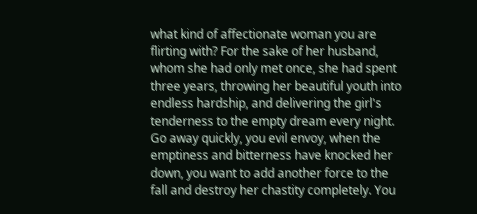what kind of affectionate woman you are flirting with? For the sake of her husband, whom she had only met once, she had spent three years, throwing her beautiful youth into endless hardship, and delivering the girl's tenderness to the empty dream every night. Go away quickly, you evil envoy, when the emptiness and bitterness have knocked her down, you want to add another force to the fall and destroy her chastity completely. You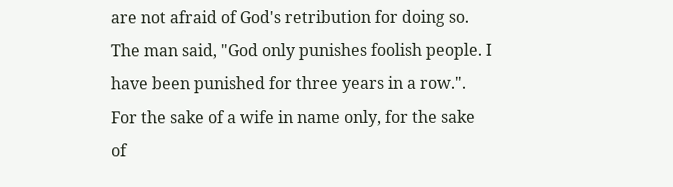are not afraid of God's retribution for doing so. The man said, "God only punishes foolish people. I have been punished for three years in a row.". For the sake of a wife in name only, for the sake of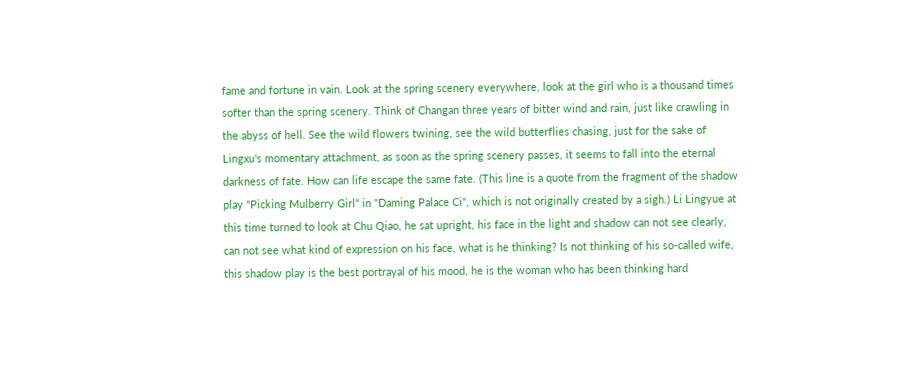fame and fortune in vain. Look at the spring scenery everywhere, look at the girl who is a thousand times softer than the spring scenery. Think of Changan three years of bitter wind and rain, just like crawling in the abyss of hell. See the wild flowers twining, see the wild butterflies chasing, just for the sake of Lingxu's momentary attachment, as soon as the spring scenery passes, it seems to fall into the eternal darkness of fate. How can life escape the same fate. (This line is a quote from the fragment of the shadow play "Picking Mulberry Girl" in "Daming Palace Ci", which is not originally created by a sigh.) Li Lingyue at this time turned to look at Chu Qiao, he sat upright, his face in the light and shadow can not see clearly, can not see what kind of expression on his face, what is he thinking? Is not thinking of his so-called wife, this shadow play is the best portrayal of his mood, he is the woman who has been thinking hard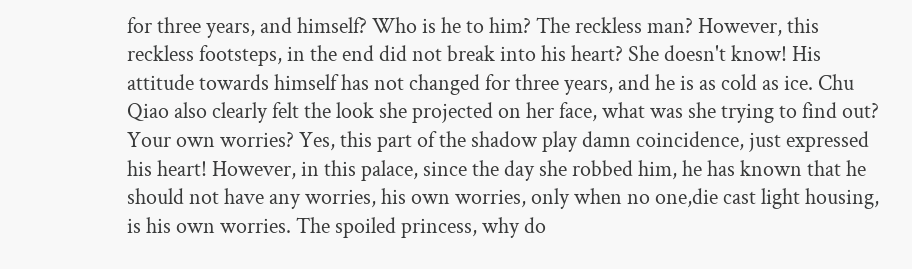for three years, and himself? Who is he to him? The reckless man? However, this reckless footsteps, in the end did not break into his heart? She doesn't know! His attitude towards himself has not changed for three years, and he is as cold as ice. Chu Qiao also clearly felt the look she projected on her face, what was she trying to find out? Your own worries? Yes, this part of the shadow play damn coincidence, just expressed his heart! However, in this palace, since the day she robbed him, he has known that he should not have any worries, his own worries, only when no one,die cast light housing, is his own worries. The spoiled princess, why do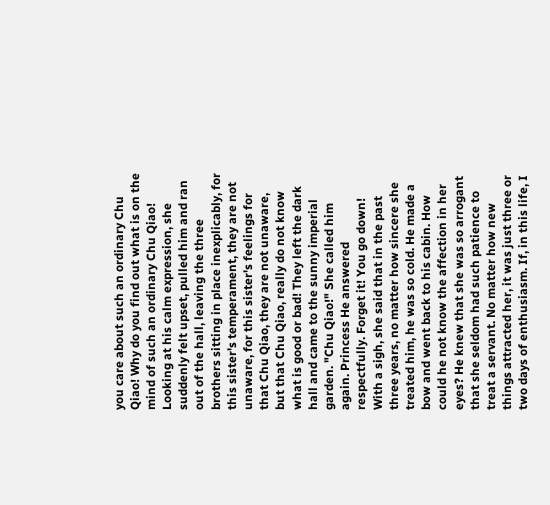you care about such an ordinary Chu Qiao! Why do you find out what is on the mind of such an ordinary Chu Qiao! Looking at his calm expression, she suddenly felt upset, pulled him and ran out of the hall, leaving the three brothers sitting in place inexplicably, for this sister's temperament, they are not unaware, for this sister's feelings for that Chu Qiao, they are not unaware, but that Chu Qiao, really do not know what is good or bad! They left the dark hall and came to the sunny imperial garden. "Chu Qiao!" She called him again. Princess He answered respectfully. Forget it! You go down! With a sigh, she said that in the past three years, no matter how sincere she treated him, he was so cold. He made a bow and went back to his cabin. How could he not know the affection in her eyes? He knew that she was so arrogant that she seldom had such patience to treat a servant. No matter how new things attracted her, it was just three or two days of enthusiasm. If, in this life, I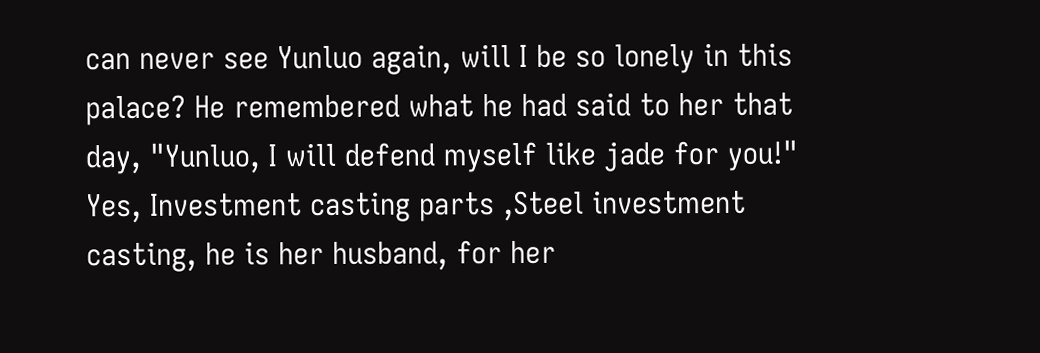can never see Yunluo again, will I be so lonely in this palace? He remembered what he had said to her that day, "Yunluo, I will defend myself like jade for you!" Yes, Investment casting parts ,Steel investment casting, he is her husband, for her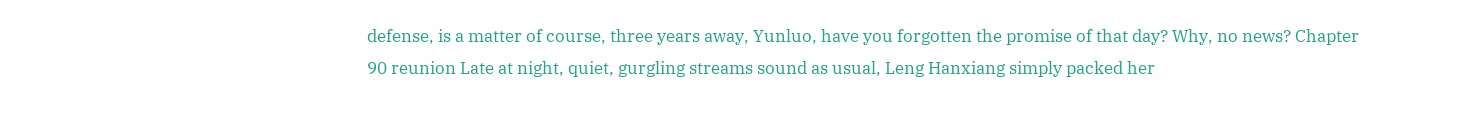defense, is a matter of course, three years away, Yunluo, have you forgotten the promise of that day? Why, no news? Chapter 90 reunion Late at night, quiet, gurgling streams sound as usual, Leng Hanxiang simply packed her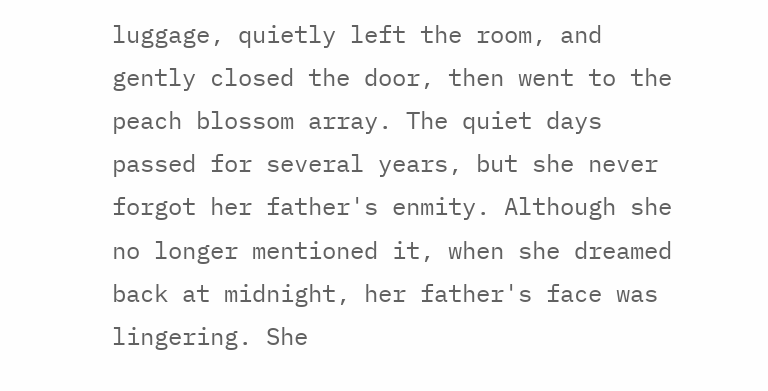luggage, quietly left the room, and gently closed the door, then went to the peach blossom array. The quiet days passed for several years, but she never forgot her father's enmity. Although she no longer mentioned it, when she dreamed back at midnight, her father's face was lingering. She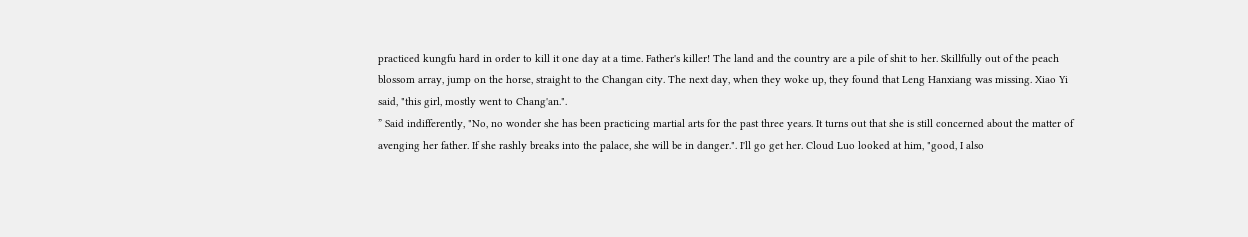practiced kungfu hard in order to kill it one day at a time. Father's killer! The land and the country are a pile of shit to her. Skillfully out of the peach blossom array, jump on the horse, straight to the Changan city. The next day, when they woke up, they found that Leng Hanxiang was missing. Xiao Yi said, "this girl, mostly went to Chang'an.".
” Said indifferently, "No, no wonder she has been practicing martial arts for the past three years. It turns out that she is still concerned about the matter of avenging her father. If she rashly breaks into the palace, she will be in danger.". I'll go get her. Cloud Luo looked at him, "good, I also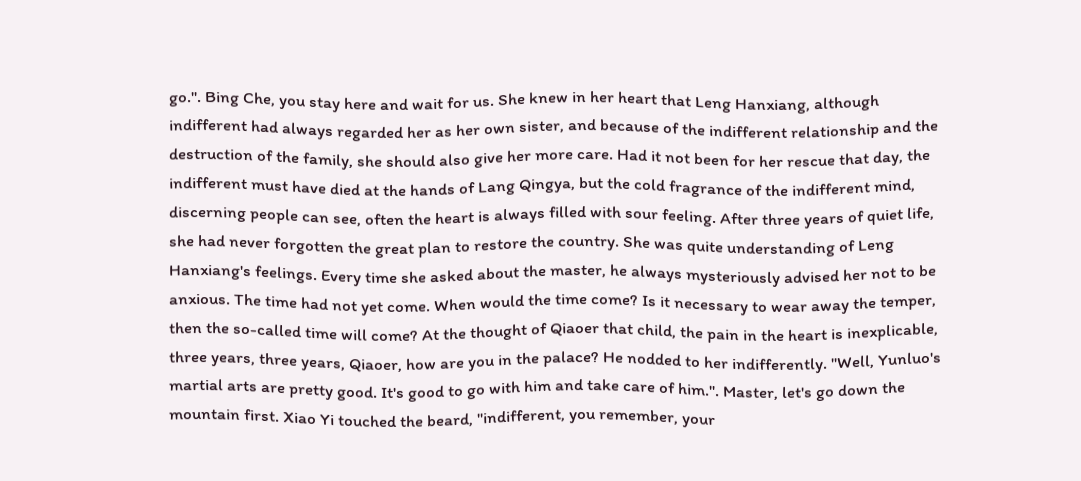go.". Bing Che, you stay here and wait for us. She knew in her heart that Leng Hanxiang, although indifferent had always regarded her as her own sister, and because of the indifferent relationship and the destruction of the family, she should also give her more care. Had it not been for her rescue that day, the indifferent must have died at the hands of Lang Qingya, but the cold fragrance of the indifferent mind, discerning people can see, often the heart is always filled with sour feeling. After three years of quiet life, she had never forgotten the great plan to restore the country. She was quite understanding of Leng Hanxiang's feelings. Every time she asked about the master, he always mysteriously advised her not to be anxious. The time had not yet come. When would the time come? Is it necessary to wear away the temper, then the so-called time will come? At the thought of Qiaoer that child, the pain in the heart is inexplicable, three years, three years, Qiaoer, how are you in the palace? He nodded to her indifferently. "Well, Yunluo's martial arts are pretty good. It's good to go with him and take care of him.". Master, let's go down the mountain first. Xiao Yi touched the beard, "indifferent, you remember, your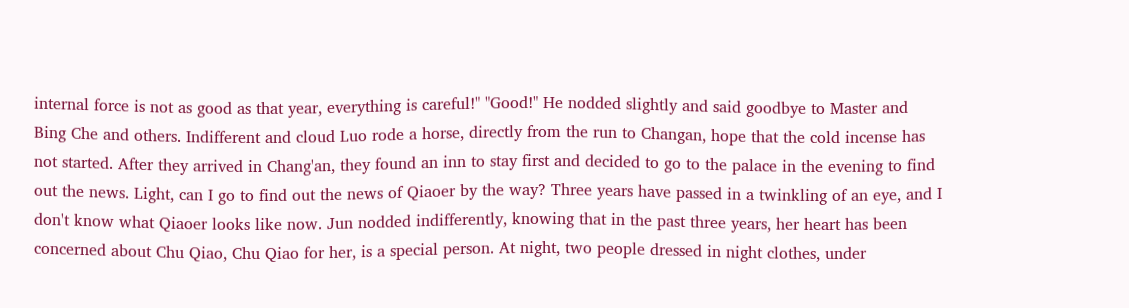internal force is not as good as that year, everything is careful!" "Good!" He nodded slightly and said goodbye to Master and Bing Che and others. Indifferent and cloud Luo rode a horse, directly from the run to Changan, hope that the cold incense has not started. After they arrived in Chang'an, they found an inn to stay first and decided to go to the palace in the evening to find out the news. Light, can I go to find out the news of Qiaoer by the way? Three years have passed in a twinkling of an eye, and I don't know what Qiaoer looks like now. Jun nodded indifferently, knowing that in the past three years, her heart has been concerned about Chu Qiao, Chu Qiao for her, is a special person. At night, two people dressed in night clothes, under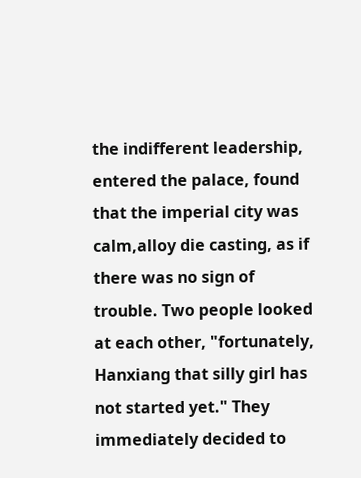the indifferent leadership, entered the palace, found that the imperial city was calm,alloy die casting, as if there was no sign of trouble. Two people looked at each other, "fortunately, Hanxiang that silly girl has not started yet." They immediately decided to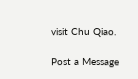visit Chu Qiao.

Post a Message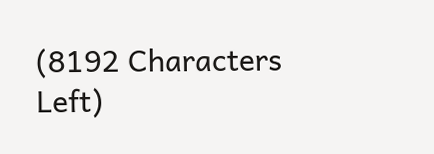(8192 Characters Left)